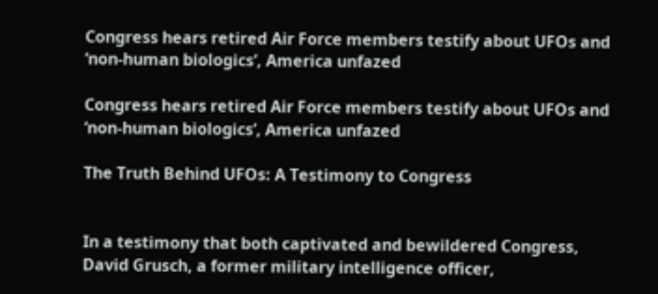Congress hears retired Air Force members testify about UFOs and ‘non-human biologics’, America unfazed

Congress hears retired Air Force members testify about UFOs and ‘non-human biologics’, America unfazed

The Truth Behind UFOs: A Testimony to Congress


In a testimony that both captivated and bewildered Congress, David Grusch, a former military intelligence officer,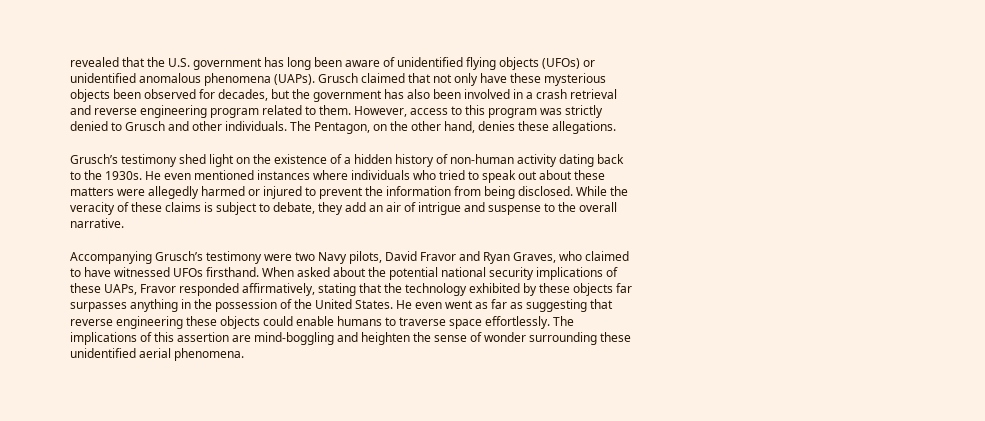revealed that the U.S. government has long been aware of unidentified flying objects (UFOs) or unidentified anomalous phenomena (UAPs). Grusch claimed that not only have these mysterious objects been observed for decades, but the government has also been involved in a crash retrieval and reverse engineering program related to them. However, access to this program was strictly denied to Grusch and other individuals. The Pentagon, on the other hand, denies these allegations.

Grusch’s testimony shed light on the existence of a hidden history of non-human activity dating back to the 1930s. He even mentioned instances where individuals who tried to speak out about these matters were allegedly harmed or injured to prevent the information from being disclosed. While the veracity of these claims is subject to debate, they add an air of intrigue and suspense to the overall narrative.

Accompanying Grusch’s testimony were two Navy pilots, David Fravor and Ryan Graves, who claimed to have witnessed UFOs firsthand. When asked about the potential national security implications of these UAPs, Fravor responded affirmatively, stating that the technology exhibited by these objects far surpasses anything in the possession of the United States. He even went as far as suggesting that reverse engineering these objects could enable humans to traverse space effortlessly. The implications of this assertion are mind-boggling and heighten the sense of wonder surrounding these unidentified aerial phenomena.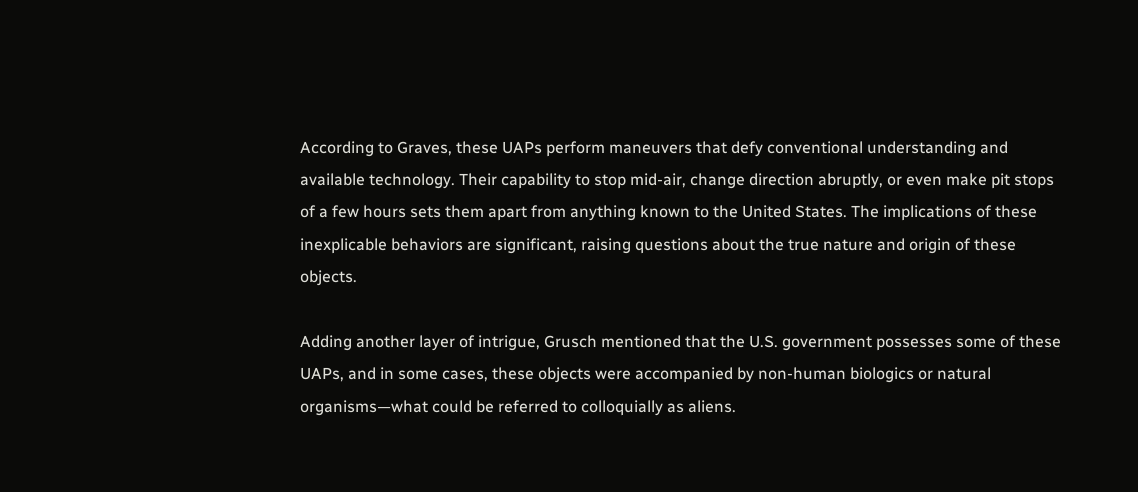According to Graves, these UAPs perform maneuvers that defy conventional understanding and available technology. Their capability to stop mid-air, change direction abruptly, or even make pit stops of a few hours sets them apart from anything known to the United States. The implications of these inexplicable behaviors are significant, raising questions about the true nature and origin of these objects.

Adding another layer of intrigue, Grusch mentioned that the U.S. government possesses some of these UAPs, and in some cases, these objects were accompanied by non-human biologics or natural organisms—what could be referred to colloquially as aliens.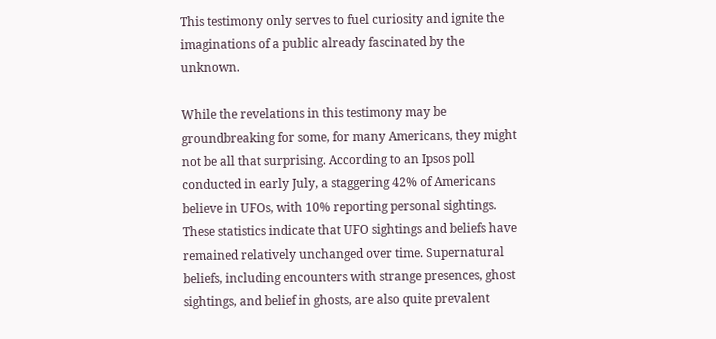This testimony only serves to fuel curiosity and ignite the imaginations of a public already fascinated by the unknown.

While the revelations in this testimony may be groundbreaking for some, for many Americans, they might not be all that surprising. According to an Ipsos poll conducted in early July, a staggering 42% of Americans believe in UFOs, with 10% reporting personal sightings. These statistics indicate that UFO sightings and beliefs have remained relatively unchanged over time. Supernatural beliefs, including encounters with strange presences, ghost sightings, and belief in ghosts, are also quite prevalent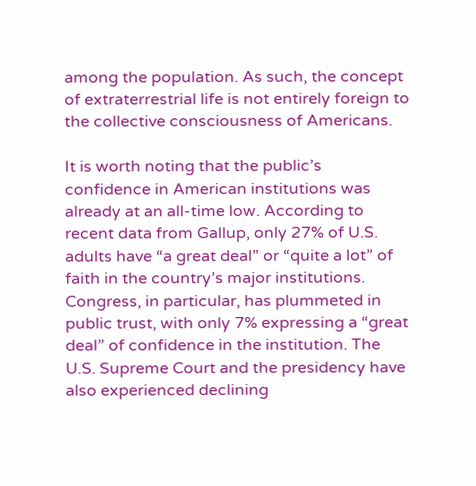among the population. As such, the concept of extraterrestrial life is not entirely foreign to the collective consciousness of Americans.

It is worth noting that the public’s confidence in American institutions was already at an all-time low. According to recent data from Gallup, only 27% of U.S. adults have “a great deal” or “quite a lot” of faith in the country’s major institutions. Congress, in particular, has plummeted in public trust, with only 7% expressing a “great deal” of confidence in the institution. The U.S. Supreme Court and the presidency have also experienced declining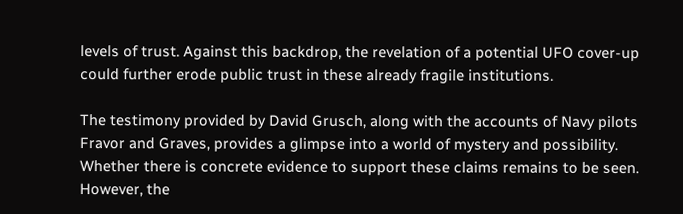levels of trust. Against this backdrop, the revelation of a potential UFO cover-up could further erode public trust in these already fragile institutions.

The testimony provided by David Grusch, along with the accounts of Navy pilots Fravor and Graves, provides a glimpse into a world of mystery and possibility. Whether there is concrete evidence to support these claims remains to be seen. However, the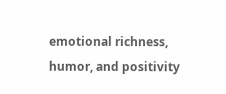emotional richness, humor, and positivity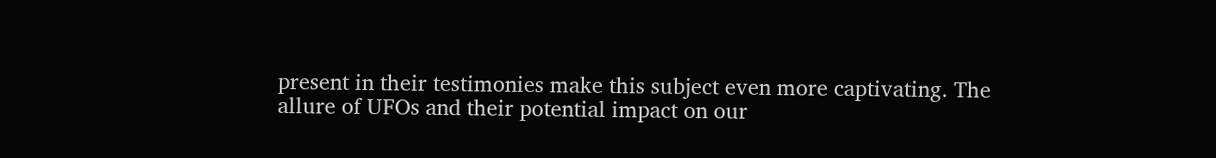present in their testimonies make this subject even more captivating. The allure of UFOs and their potential impact on our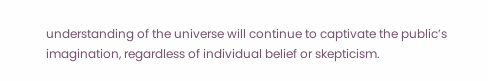understanding of the universe will continue to captivate the public’s imagination, regardless of individual belief or skepticism.